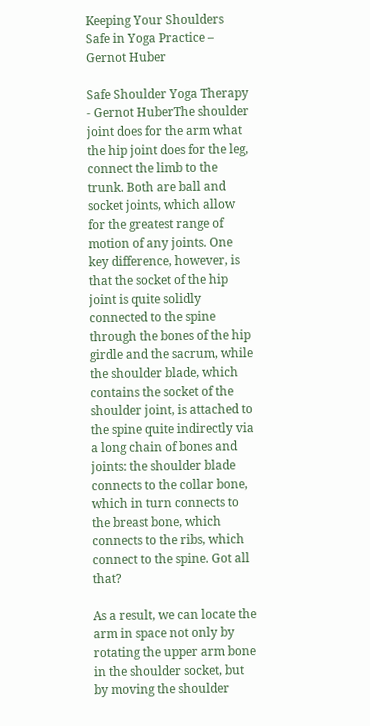Keeping Your Shoulders Safe in Yoga Practice – Gernot Huber

Safe Shoulder Yoga Therapy - Gernot HuberThe shoulder joint does for the arm what the hip joint does for the leg, connect the limb to the trunk. Both are ball and socket joints, which allow for the greatest range of motion of any joints. One key difference, however, is that the socket of the hip joint is quite solidly connected to the spine through the bones of the hip girdle and the sacrum, while the shoulder blade, which contains the socket of the shoulder joint, is attached to the spine quite indirectly via a long chain of bones and joints: the shoulder blade connects to the collar bone, which in turn connects to the breast bone, which connects to the ribs, which connect to the spine. Got all that?

As a result, we can locate the arm in space not only by rotating the upper arm bone in the shoulder socket, but by moving the shoulder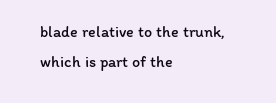blade relative to the trunk, which is part of the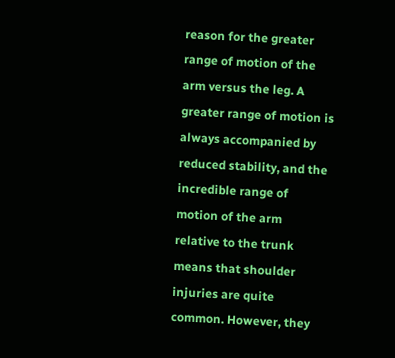reason for the greater range of motion of the arm versus the leg. A greater range of motion is always accompanied by reduced stability, and the incredible range of motion of the arm relative to the trunk means that shoulder injuries are quite common. However, they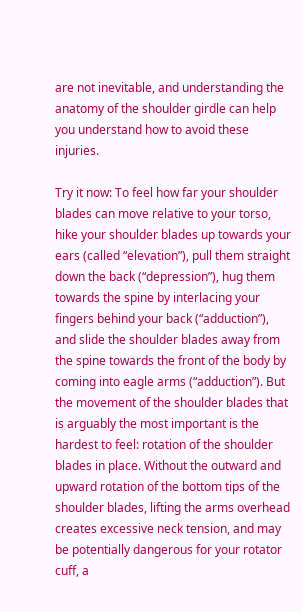are not inevitable, and understanding the anatomy of the shoulder girdle can help you understand how to avoid these injuries.

Try it now: To feel how far your shoulder blades can move relative to your torso, hike your shoulder blades up towards your ears (called “elevation”), pull them straight down the back (“depression”), hug them towards the spine by interlacing your fingers behind your back (“adduction”), and slide the shoulder blades away from the spine towards the front of the body by coming into eagle arms (“adduction”). But the movement of the shoulder blades that is arguably the most important is the hardest to feel: rotation of the shoulder blades in place. Without the outward and upward rotation of the bottom tips of the shoulder blades, lifting the arms overhead creates excessive neck tension, and may be potentially dangerous for your rotator cuff, a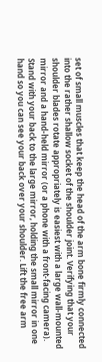set of small muscles that keep the head of the arm bone firmly connected into the rather shallow socket of the shoulder joint. Verifying that your shoulder blades rotate appropriately is easiest with a large wall-mounted mirror and a hand-held mirror (or a phone with a front-facing camera). Stand with your back to the large mirror, holding the small mirror in one hand so you can see your back over your shoulder. Lift the free arm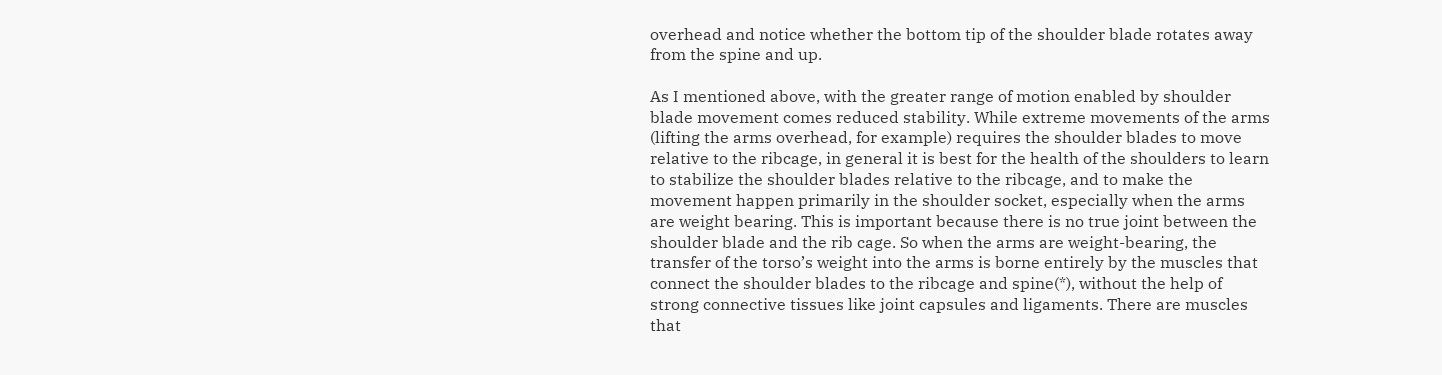overhead and notice whether the bottom tip of the shoulder blade rotates away from the spine and up.

As I mentioned above, with the greater range of motion enabled by shoulder blade movement comes reduced stability. While extreme movements of the arms (lifting the arms overhead, for example) requires the shoulder blades to move relative to the ribcage, in general it is best for the health of the shoulders to learn to stabilize the shoulder blades relative to the ribcage, and to make the movement happen primarily in the shoulder socket, especially when the arms are weight bearing. This is important because there is no true joint between the shoulder blade and the rib cage. So when the arms are weight-bearing, the transfer of the torso’s weight into the arms is borne entirely by the muscles that connect the shoulder blades to the ribcage and spine(*), without the help of strong connective tissues like joint capsules and ligaments. There are muscles that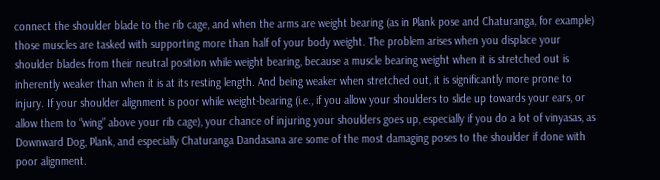connect the shoulder blade to the rib cage, and when the arms are weight bearing (as in Plank pose and Chaturanga, for example) those muscles are tasked with supporting more than half of your body weight. The problem arises when you displace your shoulder blades from their neutral position while weight bearing, because a muscle bearing weight when it is stretched out is inherently weaker than when it is at its resting length. And being weaker when stretched out, it is significantly more prone to injury. If your shoulder alignment is poor while weight-bearing (i.e., if you allow your shoulders to slide up towards your ears, or allow them to “wing” above your rib cage), your chance of injuring your shoulders goes up, especially if you do a lot of vinyasas, as Downward Dog, Plank, and especially Chaturanga Dandasana are some of the most damaging poses to the shoulder if done with poor alignment.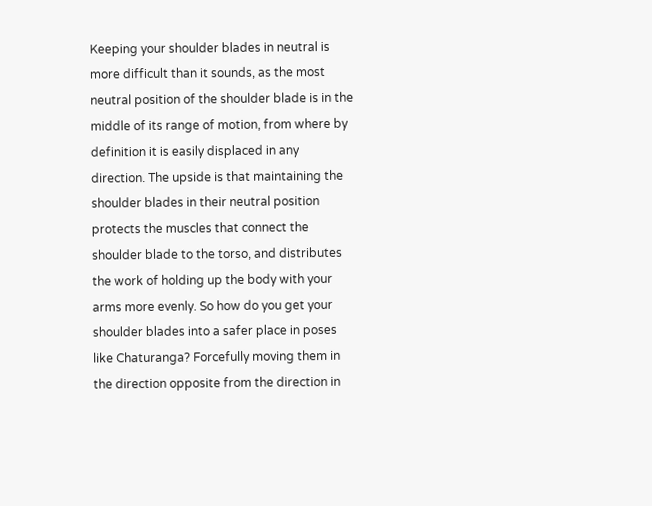Keeping your shoulder blades in neutral is more difficult than it sounds, as the most neutral position of the shoulder blade is in the middle of its range of motion, from where by definition it is easily displaced in any direction. The upside is that maintaining the shoulder blades in their neutral position protects the muscles that connect the shoulder blade to the torso, and distributes the work of holding up the body with your arms more evenly. So how do you get your shoulder blades into a safer place in poses like Chaturanga? Forcefully moving them in the direction opposite from the direction in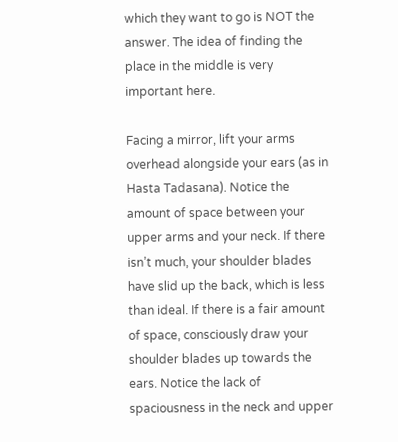which they want to go is NOT the answer. The idea of finding the place in the middle is very important here.

Facing a mirror, lift your arms overhead alongside your ears (as in Hasta Tadasana). Notice the amount of space between your upper arms and your neck. If there isn’t much, your shoulder blades have slid up the back, which is less than ideal. If there is a fair amount of space, consciously draw your shoulder blades up towards the ears. Notice the lack of spaciousness in the neck and upper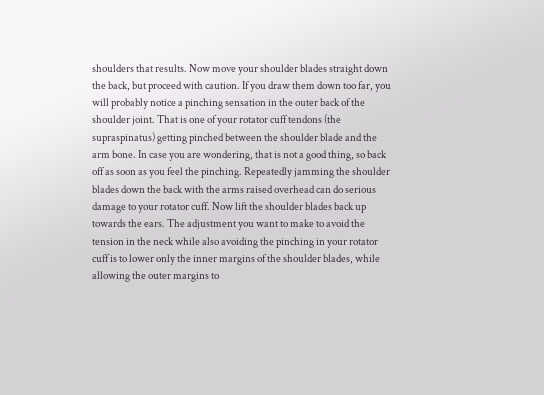shoulders that results. Now move your shoulder blades straight down the back, but proceed with caution. If you draw them down too far, you will probably notice a pinching sensation in the outer back of the shoulder joint. That is one of your rotator cuff tendons (the supraspinatus) getting pinched between the shoulder blade and the arm bone. In case you are wondering, that is not a good thing, so back off as soon as you feel the pinching. Repeatedly jamming the shoulder blades down the back with the arms raised overhead can do serious damage to your rotator cuff. Now lift the shoulder blades back up towards the ears. The adjustment you want to make to avoid the tension in the neck while also avoiding the pinching in your rotator cuff is to lower only the inner margins of the shoulder blades, while allowing the outer margins to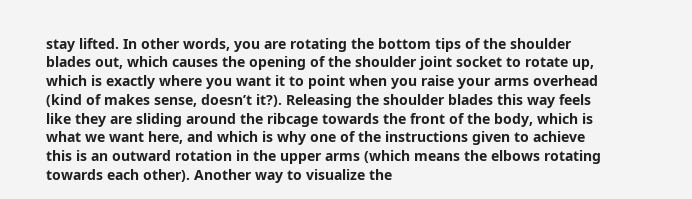stay lifted. In other words, you are rotating the bottom tips of the shoulder blades out, which causes the opening of the shoulder joint socket to rotate up, which is exactly where you want it to point when you raise your arms overhead (kind of makes sense, doesn’t it?). Releasing the shoulder blades this way feels like they are sliding around the ribcage towards the front of the body, which is what we want here, and which is why one of the instructions given to achieve this is an outward rotation in the upper arms (which means the elbows rotating towards each other). Another way to visualize the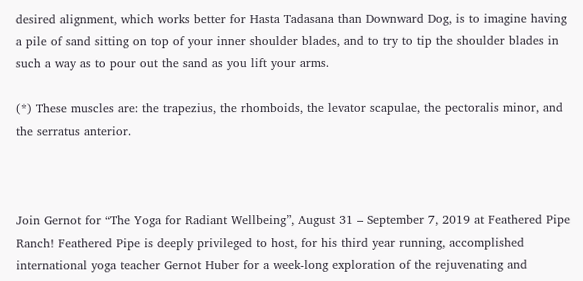desired alignment, which works better for Hasta Tadasana than Downward Dog, is to imagine having a pile of sand sitting on top of your inner shoulder blades, and to try to tip the shoulder blades in such a way as to pour out the sand as you lift your arms.

(*) These muscles are: the trapezius, the rhomboids, the levator scapulae, the pectoralis minor, and the serratus anterior.



Join Gernot for “The Yoga for Radiant Wellbeing”, August 31 – September 7, 2019 at Feathered Pipe Ranch! Feathered Pipe is deeply privileged to host, for his third year running, accomplished international yoga teacher Gernot Huber for a week-long exploration of the rejuvenating and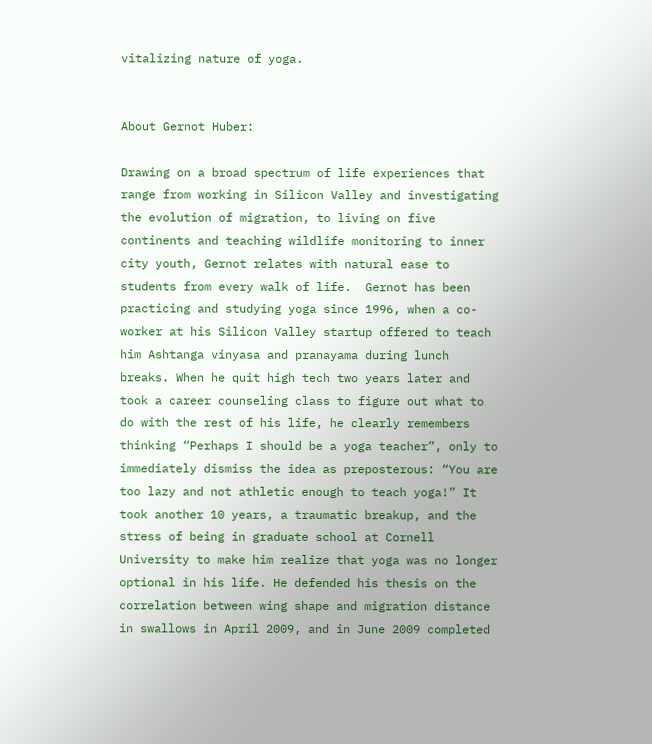vitalizing nature of yoga.


About Gernot Huber:

Drawing on a broad spectrum of life experiences that range from working in Silicon Valley and investigating the evolution of migration, to living on five continents and teaching wildlife monitoring to inner city youth, Gernot relates with natural ease to students from every walk of life.  Gernot has been practicing and studying yoga since 1996, when a co-worker at his Silicon Valley startup offered to teach him Ashtanga vinyasa and pranayama during lunch breaks. When he quit high tech two years later and took a career counseling class to figure out what to do with the rest of his life, he clearly remembers thinking “Perhaps I should be a yoga teacher”, only to immediately dismiss the idea as preposterous: “You are too lazy and not athletic enough to teach yoga!” It took another 10 years, a traumatic breakup, and the stress of being in graduate school at Cornell University to make him realize that yoga was no longer optional in his life. He defended his thesis on the correlation between wing shape and migration distance in swallows in April 2009, and in June 2009 completed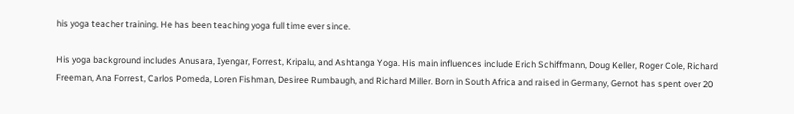his yoga teacher training. He has been teaching yoga full time ever since.

His yoga background includes Anusara, Iyengar, Forrest, Kripalu, and Ashtanga Yoga. His main influences include Erich Schiffmann, Doug Keller, Roger Cole, Richard Freeman, Ana Forrest, Carlos Pomeda, Loren Fishman, Desiree Rumbaugh, and Richard Miller. Born in South Africa and raised in Germany, Gernot has spent over 20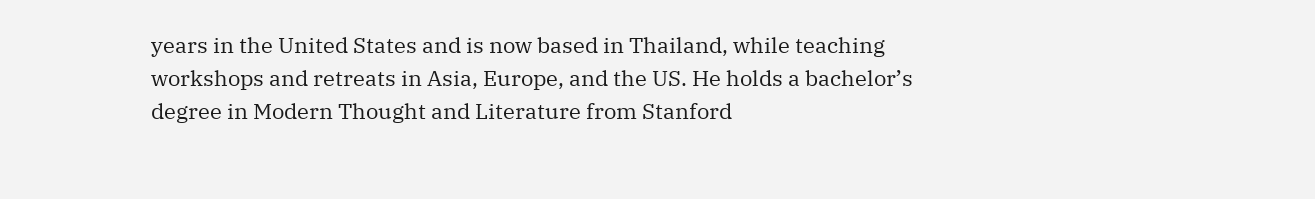years in the United States and is now based in Thailand, while teaching workshops and retreats in Asia, Europe, and the US. He holds a bachelor’s degree in Modern Thought and Literature from Stanford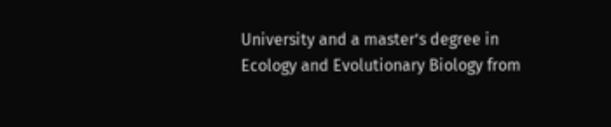University and a master’s degree in Ecology and Evolutionary Biology from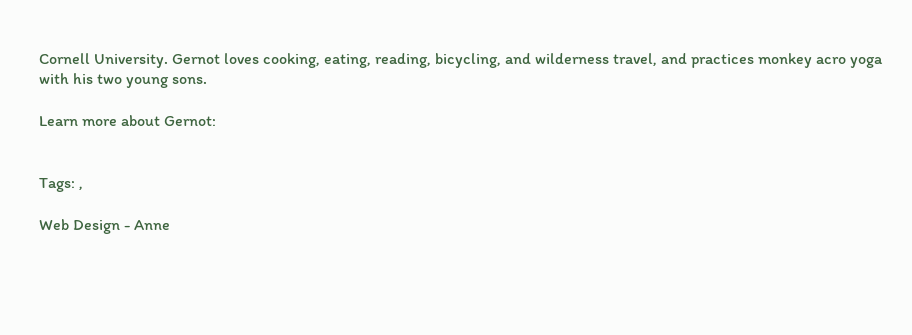Cornell University. Gernot loves cooking, eating, reading, bicycling, and wilderness travel, and practices monkey acro yoga with his two young sons.

Learn more about Gernot:


Tags: ,

Web Design - Anne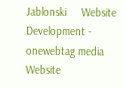Jablonski     Website Development - onewebtag media     Website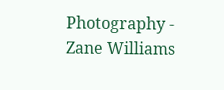Photography - Zane Williams